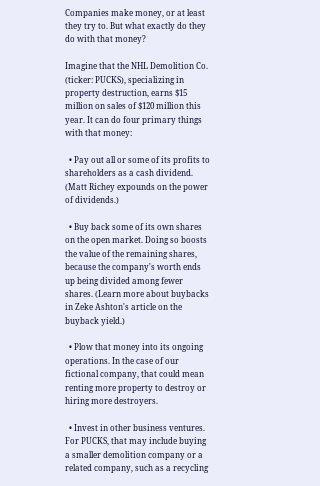Companies make money, or at least they try to. But what exactly do they do with that money?

Imagine that the NHL Demolition Co. (ticker: PUCKS), specializing in property destruction, earns $15 million on sales of $120 million this year. It can do four primary things with that money:

  • Pay out all or some of its profits to shareholders as a cash dividend. (Matt Richey expounds on the power of dividends.)

  • Buy back some of its own shares on the open market. Doing so boosts the value of the remaining shares, because the company's worth ends up being divided among fewer shares. (Learn more about buybacks in Zeke Ashton's article on the buyback yield.)

  • Plow that money into its ongoing operations. In the case of our fictional company, that could mean renting more property to destroy or hiring more destroyers.

  • Invest in other business ventures. For PUCKS, that may include buying a smaller demolition company or a related company, such as a recycling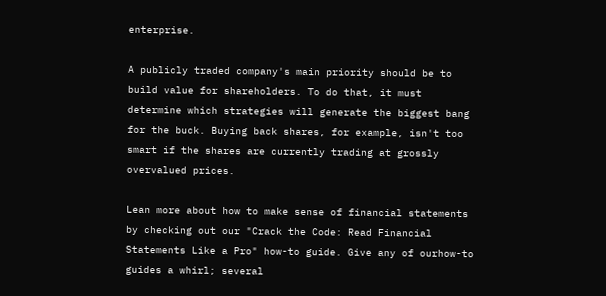enterprise.

A publicly traded company's main priority should be to build value for shareholders. To do that, it must determine which strategies will generate the biggest bang for the buck. Buying back shares, for example, isn't too smart if the shares are currently trading at grossly overvalued prices.

Lean more about how to make sense of financial statements by checking out our "Crack the Code: Read Financial Statements Like a Pro" how-to guide. Give any of ourhow-to guides a whirl; several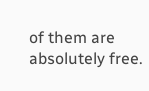of them are absolutely free.